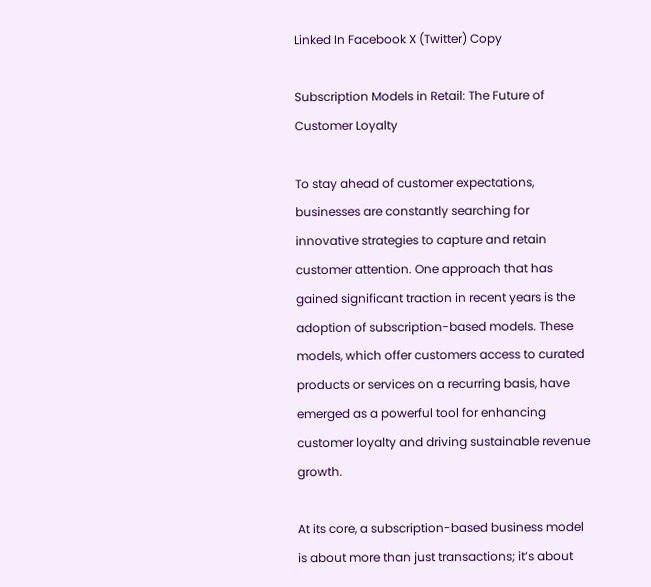Linked In Facebook X (Twitter) Copy

Subscription Models in Retail: The Future of Customer Loyalty

To stay ahead of customer expectations, businesses are constantly searching for innovative strategies to capture and retain customer attention. One approach that has gained significant traction in recent years is the adoption of subscription-based models. These models, which offer customers access to curated products or services on a recurring basis, have emerged as a powerful tool for enhancing customer loyalty and driving sustainable revenue growth.

At its core, a subscription-based business model is about more than just transactions; it’s about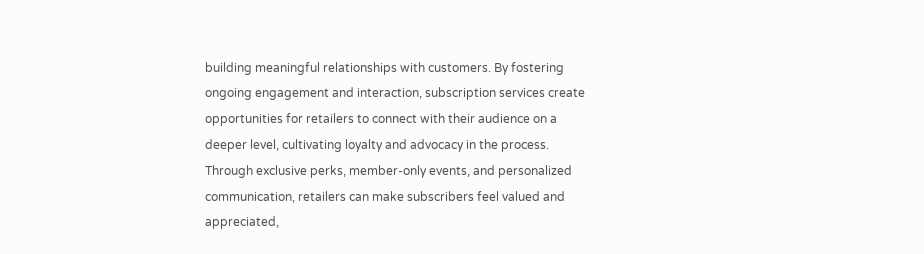building meaningful relationships with customers. By fostering ongoing engagement and interaction, subscription services create opportunities for retailers to connect with their audience on a deeper level, cultivating loyalty and advocacy in the process. Through exclusive perks, member-only events, and personalized communication, retailers can make subscribers feel valued and appreciated,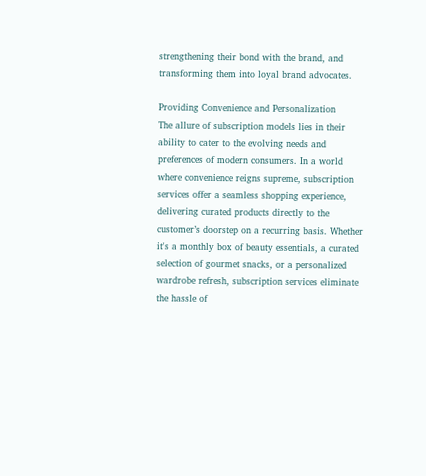strengthening their bond with the brand, and transforming them into loyal brand advocates.

Providing Convenience and Personalization
The allure of subscription models lies in their ability to cater to the evolving needs and preferences of modern consumers. In a world where convenience reigns supreme, subscription services offer a seamless shopping experience, delivering curated products directly to the customer’s doorstep on a recurring basis. Whether it's a monthly box of beauty essentials, a curated selection of gourmet snacks, or a personalized wardrobe refresh, subscription services eliminate the hassle of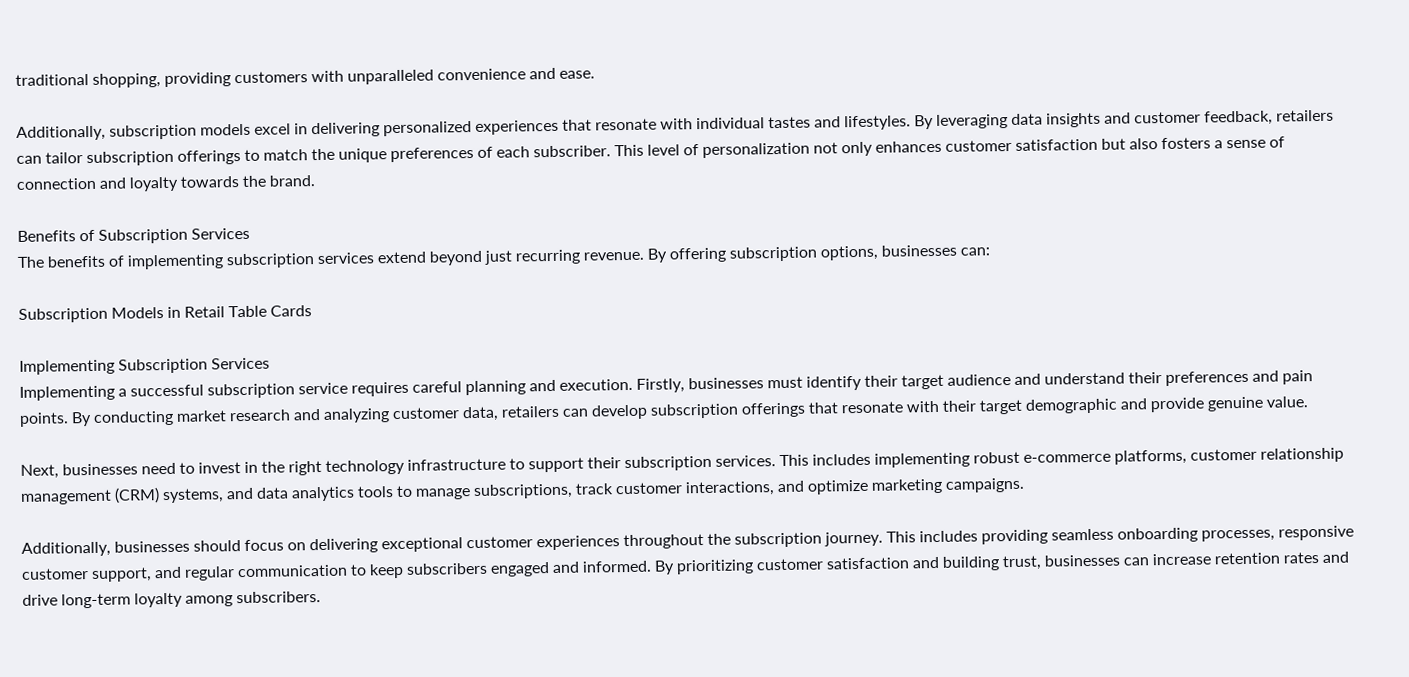traditional shopping, providing customers with unparalleled convenience and ease.

Additionally, subscription models excel in delivering personalized experiences that resonate with individual tastes and lifestyles. By leveraging data insights and customer feedback, retailers can tailor subscription offerings to match the unique preferences of each subscriber. This level of personalization not only enhances customer satisfaction but also fosters a sense of connection and loyalty towards the brand.

Benefits of Subscription Services
The benefits of implementing subscription services extend beyond just recurring revenue. By offering subscription options, businesses can:

Subscription Models in Retail Table Cards

Implementing Subscription Services
Implementing a successful subscription service requires careful planning and execution. Firstly, businesses must identify their target audience and understand their preferences and pain points. By conducting market research and analyzing customer data, retailers can develop subscription offerings that resonate with their target demographic and provide genuine value.

Next, businesses need to invest in the right technology infrastructure to support their subscription services. This includes implementing robust e-commerce platforms, customer relationship management (CRM) systems, and data analytics tools to manage subscriptions, track customer interactions, and optimize marketing campaigns.

Additionally, businesses should focus on delivering exceptional customer experiences throughout the subscription journey. This includes providing seamless onboarding processes, responsive customer support, and regular communication to keep subscribers engaged and informed. By prioritizing customer satisfaction and building trust, businesses can increase retention rates and drive long-term loyalty among subscribers.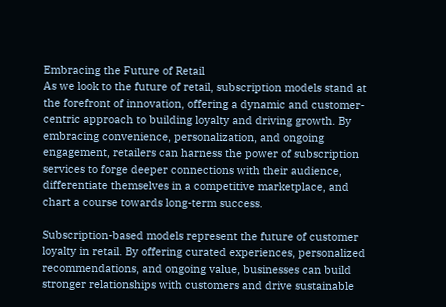Embracing the Future of Retail
As we look to the future of retail, subscription models stand at the forefront of innovation, offering a dynamic and customer-centric approach to building loyalty and driving growth. By embracing convenience, personalization, and ongoing engagement, retailers can harness the power of subscription services to forge deeper connections with their audience, differentiate themselves in a competitive marketplace, and chart a course towards long-term success.

Subscription-based models represent the future of customer loyalty in retail. By offering curated experiences, personalized recommendations, and ongoing value, businesses can build stronger relationships with customers and drive sustainable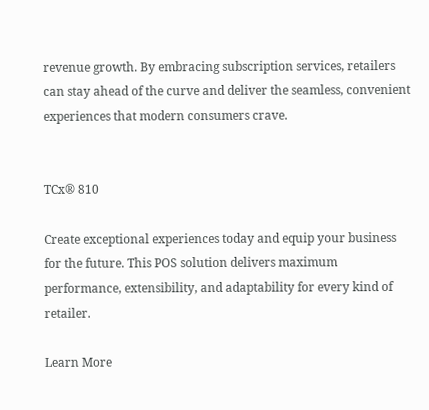revenue growth. By embracing subscription services, retailers can stay ahead of the curve and deliver the seamless, convenient experiences that modern consumers crave.


TCx® 810

Create exceptional experiences today and equip your business for the future. This POS solution delivers maximum performance, extensibility, and adaptability for every kind of retailer.

Learn More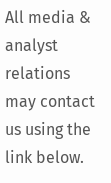All media & analyst relations may contact us using the link below.